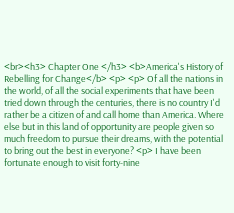<br><h3> Chapter One </h3> <b>America's History of Rebelling for Change</b> <p> <p> Of all the nations in the world, of all the social experiments that have been tried down through the centuries, there is no country I'd rather be a citizen of and call home than America. Where else but in this land of opportunity are people given so much freedom to pursue their dreams, with the potential to bring out the best in everyone? <p> I have been fortunate enough to visit forty-nine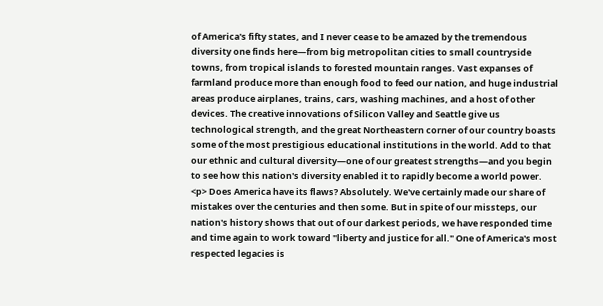of America's fifty states, and I never cease to be amazed by the tremendous diversity one finds here—from big metropolitan cities to small countryside towns, from tropical islands to forested mountain ranges. Vast expanses of farmland produce more than enough food to feed our nation, and huge industrial areas produce airplanes, trains, cars, washing machines, and a host of other devices. The creative innovations of Silicon Valley and Seattle give us technological strength, and the great Northeastern corner of our country boasts some of the most prestigious educational institutions in the world. Add to that our ethnic and cultural diversity—one of our greatest strengths—and you begin to see how this nation's diversity enabled it to rapidly become a world power. <p> Does America have its flaws? Absolutely. We've certainly made our share of mistakes over the centuries and then some. But in spite of our missteps, our nation's history shows that out of our darkest periods, we have responded time and time again to work toward "liberty and justice for all." One of America's most respected legacies is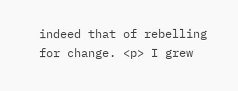indeed that of rebelling for change. <p> I grew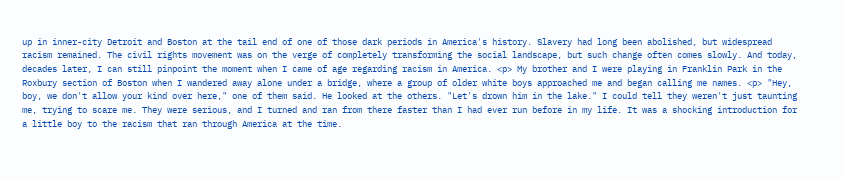up in inner-city Detroit and Boston at the tail end of one of those dark periods in America's history. Slavery had long been abolished, but widespread racism remained. The civil rights movement was on the verge of completely transforming the social landscape, but such change often comes slowly. And today, decades later, I can still pinpoint the moment when I came of age regarding racism in America. <p> My brother and I were playing in Franklin Park in the Roxbury section of Boston when I wandered away alone under a bridge, where a group of older white boys approached me and began calling me names. <p> "Hey, boy, we don't allow your kind over here," one of them said. He looked at the others. "Let's drown him in the lake." I could tell they weren't just taunting me, trying to scare me. They were serious, and I turned and ran from there faster than I had ever run before in my life. It was a shocking introduction for a little boy to the racism that ran through America at the time.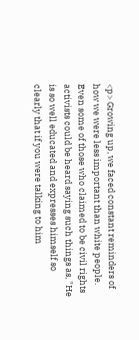<p> Growing up, we faced constant reminders of how we were less important than white people. Even some of those who claimed to be civil rights activists could be heard saying such things as, "He is so well educated and expresses himself so clearly that if you were talking to him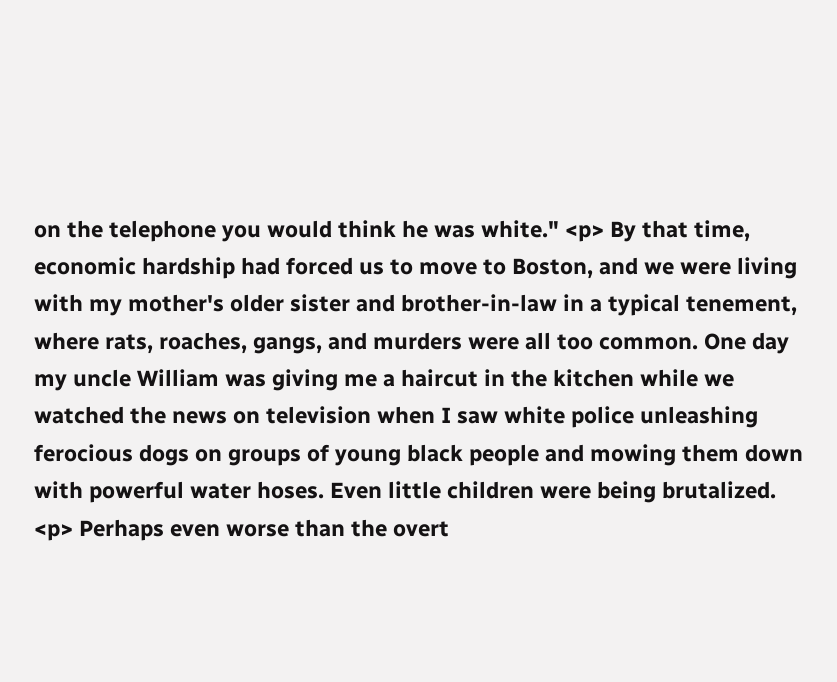on the telephone you would think he was white." <p> By that time, economic hardship had forced us to move to Boston, and we were living with my mother's older sister and brother-in-law in a typical tenement, where rats, roaches, gangs, and murders were all too common. One day my uncle William was giving me a haircut in the kitchen while we watched the news on television when I saw white police unleashing ferocious dogs on groups of young black people and mowing them down with powerful water hoses. Even little children were being brutalized. <p> Perhaps even worse than the overt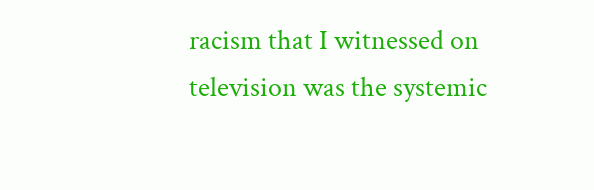racism that I witnessed on television was the systemic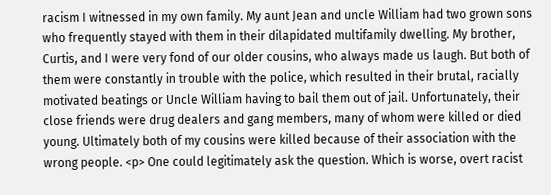racism I witnessed in my own family. My aunt Jean and uncle William had two grown sons who frequently stayed with them in their dilapidated multifamily dwelling. My brother, Curtis, and I were very fond of our older cousins, who always made us laugh. But both of them were constantly in trouble with the police, which resulted in their brutal, racially motivated beatings or Uncle William having to bail them out of jail. Unfortunately, their close friends were drug dealers and gang members, many of whom were killed or died young. Ultimately both of my cousins were killed because of their association with the wrong people. <p> One could legitimately ask the question. Which is worse, overt racist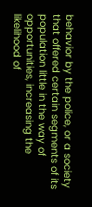behavior by the police, or a society that offered certain segments of its population little in the way of opportunities, increasing the likelihood of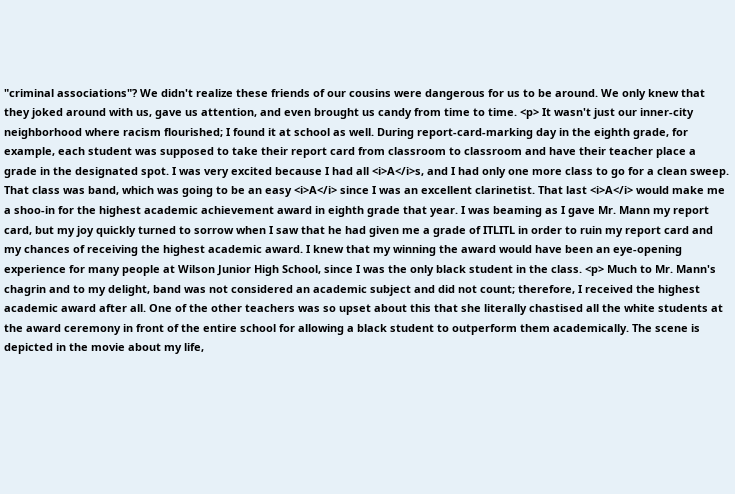"criminal associations"? We didn't realize these friends of our cousins were dangerous for us to be around. We only knew that they joked around with us, gave us attention, and even brought us candy from time to time. <p> It wasn't just our inner-city neighborhood where racism flourished; I found it at school as well. During report-card-marking day in the eighth grade, for example, each student was supposed to take their report card from classroom to classroom and have their teacher place a grade in the designated spot. I was very excited because I had all <i>A</i>s, and I had only one more class to go for a clean sweep. That class was band, which was going to be an easy <i>A</i> since I was an excellent clarinetist. That last <i>A</i> would make me a shoo-in for the highest academic achievement award in eighth grade that year. I was beaming as I gave Mr. Mann my report card, but my joy quickly turned to sorrow when I saw that he had given me a grade of ITLITL in order to ruin my report card and my chances of receiving the highest academic award. I knew that my winning the award would have been an eye-opening experience for many people at Wilson Junior High School, since I was the only black student in the class. <p> Much to Mr. Mann's chagrin and to my delight, band was not considered an academic subject and did not count; therefore, I received the highest academic award after all. One of the other teachers was so upset about this that she literally chastised all the white students at the award ceremony in front of the entire school for allowing a black student to outperform them academically. The scene is depicted in the movie about my life,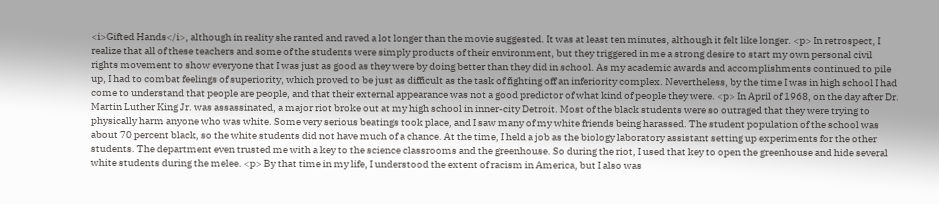<i>Gifted Hands</i>, although in reality she ranted and raved a lot longer than the movie suggested. It was at least ten minutes, although it felt like longer. <p> In retrospect, I realize that all of these teachers and some of the students were simply products of their environment, but they triggered in me a strong desire to start my own personal civil rights movement to show everyone that I was just as good as they were by doing better than they did in school. As my academic awards and accomplishments continued to pile up, I had to combat feelings of superiority, which proved to be just as difficult as the task of fighting off an inferiority complex. Nevertheless, by the time I was in high school I had come to understand that people are people, and that their external appearance was not a good predictor of what kind of people they were. <p> In April of 1968, on the day after Dr. Martin Luther King Jr. was assassinated, a major riot broke out at my high school in inner-city Detroit. Most of the black students were so outraged that they were trying to physically harm anyone who was white. Some very serious beatings took place, and I saw many of my white friends being harassed. The student population of the school was about 70 percent black, so the white students did not have much of a chance. At the time, I held a job as the biology laboratory assistant setting up experiments for the other students. The department even trusted me with a key to the science classrooms and the greenhouse. So during the riot, I used that key to open the greenhouse and hide several white students during the melee. <p> By that time in my life, I understood the extent of racism in America, but I also was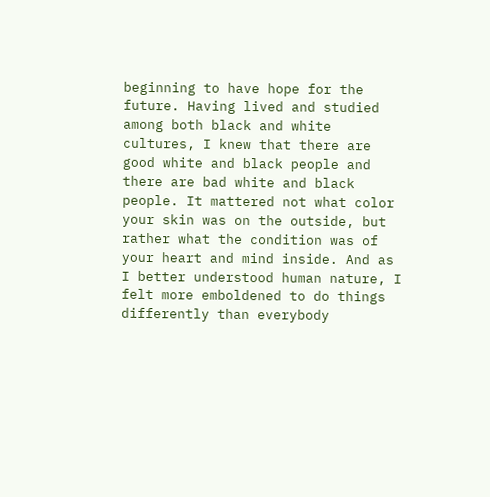beginning to have hope for the future. Having lived and studied among both black and white cultures, I knew that there are good white and black people and there are bad white and black people. It mattered not what color your skin was on the outside, but rather what the condition was of your heart and mind inside. And as I better understood human nature, I felt more emboldened to do things differently than everybody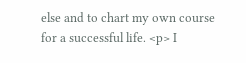else and to chart my own course for a successful life. <p> I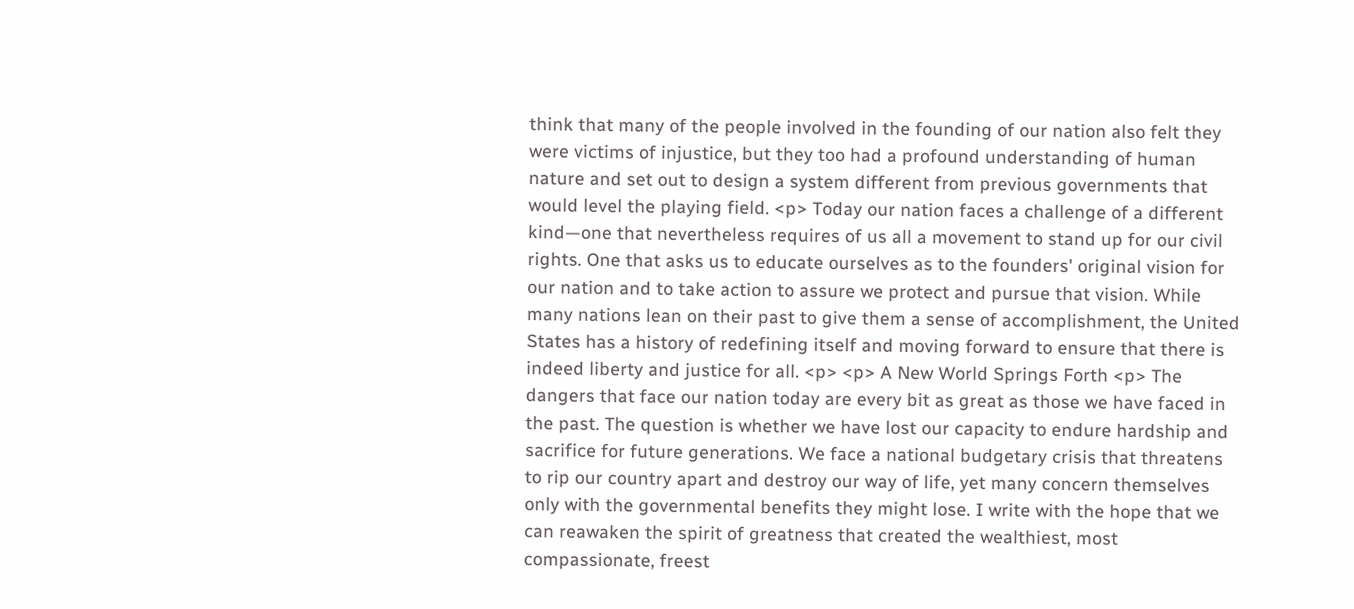think that many of the people involved in the founding of our nation also felt they were victims of injustice, but they too had a profound understanding of human nature and set out to design a system different from previous governments that would level the playing field. <p> Today our nation faces a challenge of a different kind—one that nevertheless requires of us all a movement to stand up for our civil rights. One that asks us to educate ourselves as to the founders' original vision for our nation and to take action to assure we protect and pursue that vision. While many nations lean on their past to give them a sense of accomplishment, the United States has a history of redefining itself and moving forward to ensure that there is indeed liberty and justice for all. <p> <p> A New World Springs Forth <p> The dangers that face our nation today are every bit as great as those we have faced in the past. The question is whether we have lost our capacity to endure hardship and sacrifice for future generations. We face a national budgetary crisis that threatens to rip our country apart and destroy our way of life, yet many concern themselves only with the governmental benefits they might lose. I write with the hope that we can reawaken the spirit of greatness that created the wealthiest, most compassionate, freest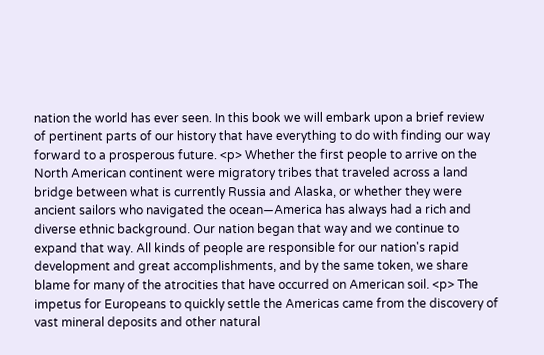nation the world has ever seen. In this book we will embark upon a brief review of pertinent parts of our history that have everything to do with finding our way forward to a prosperous future. <p> Whether the first people to arrive on the North American continent were migratory tribes that traveled across a land bridge between what is currently Russia and Alaska, or whether they were ancient sailors who navigated the ocean—America has always had a rich and diverse ethnic background. Our nation began that way and we continue to expand that way. All kinds of people are responsible for our nation's rapid development and great accomplishments, and by the same token, we share blame for many of the atrocities that have occurred on American soil. <p> The impetus for Europeans to quickly settle the Americas came from the discovery of vast mineral deposits and other natural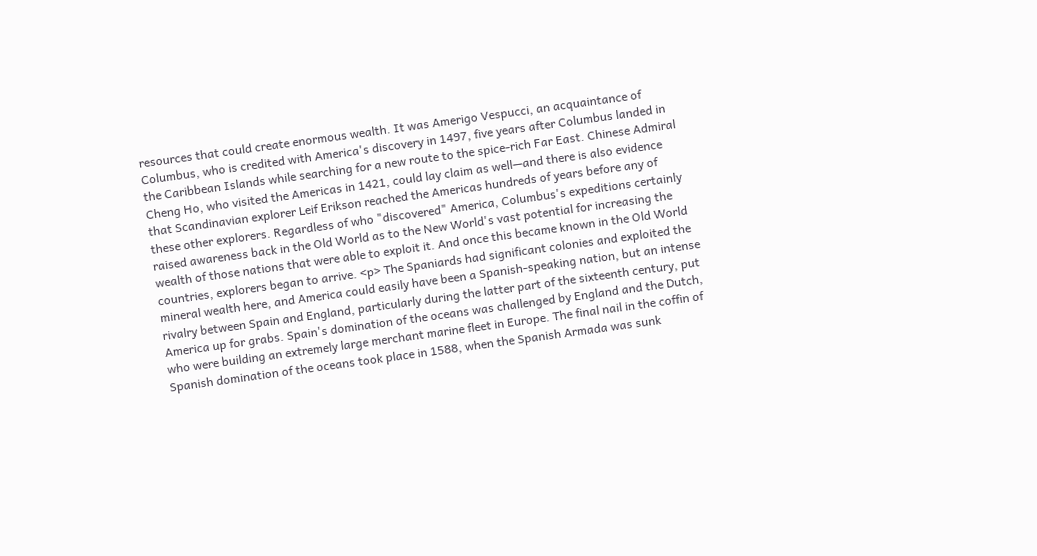resources that could create enormous wealth. It was Amerigo Vespucci, an acquaintance of Columbus, who is credited with America's discovery in 1497, five years after Columbus landed in the Caribbean Islands while searching for a new route to the spice-rich Far East. Chinese Admiral Cheng Ho, who visited the Americas in 1421, could lay claim as well—and there is also evidence that Scandinavian explorer Leif Erikson reached the Americas hundreds of years before any of these other explorers. Regardless of who "discovered" America, Columbus's expeditions certainly raised awareness back in the Old World as to the New World's vast potential for increasing the wealth of those nations that were able to exploit it. And once this became known in the Old World countries, explorers began to arrive. <p> The Spaniards had significant colonies and exploited the mineral wealth here, and America could easily have been a Spanish-speaking nation, but an intense rivalry between Spain and England, particularly during the latter part of the sixteenth century, put America up for grabs. Spain's domination of the oceans was challenged by England and the Dutch, who were building an extremely large merchant marine fleet in Europe. The final nail in the coffin of Spanish domination of the oceans took place in 1588, when the Spanish Armada was sunk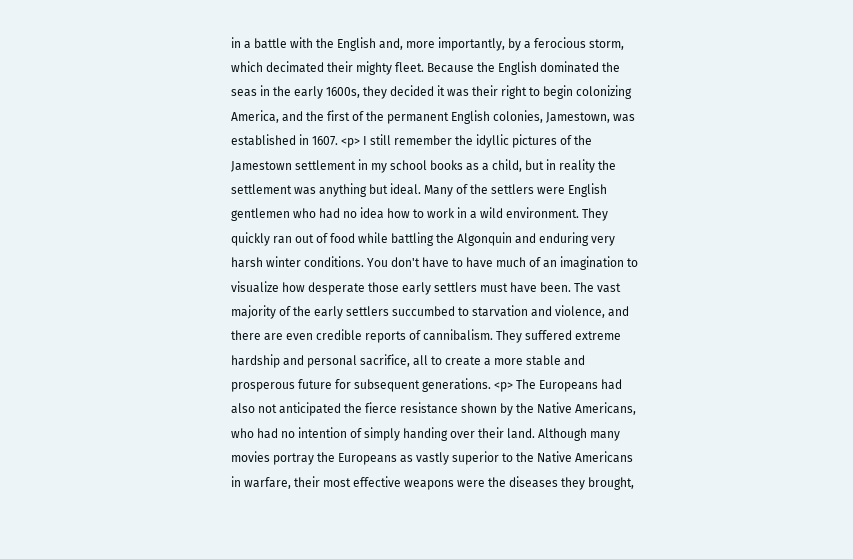in a battle with the English and, more importantly, by a ferocious storm, which decimated their mighty fleet. Because the English dominated the seas in the early 1600s, they decided it was their right to begin colonizing America, and the first of the permanent English colonies, Jamestown, was established in 1607. <p> I still remember the idyllic pictures of the Jamestown settlement in my school books as a child, but in reality the settlement was anything but ideal. Many of the settlers were English gentlemen who had no idea how to work in a wild environment. They quickly ran out of food while battling the Algonquin and enduring very harsh winter conditions. You don't have to have much of an imagination to visualize how desperate those early settlers must have been. The vast majority of the early settlers succumbed to starvation and violence, and there are even credible reports of cannibalism. They suffered extreme hardship and personal sacrifice, all to create a more stable and prosperous future for subsequent generations. <p> The Europeans had also not anticipated the fierce resistance shown by the Native Americans, who had no intention of simply handing over their land. Although many movies portray the Europeans as vastly superior to the Native Americans in warfare, their most effective weapons were the diseases they brought,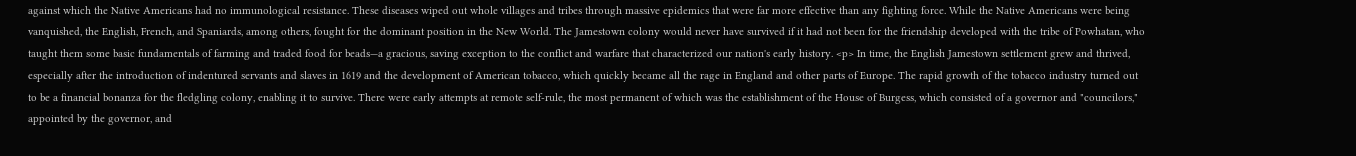against which the Native Americans had no immunological resistance. These diseases wiped out whole villages and tribes through massive epidemics that were far more effective than any fighting force. While the Native Americans were being vanquished, the English, French, and Spaniards, among others, fought for the dominant position in the New World. The Jamestown colony would never have survived if it had not been for the friendship developed with the tribe of Powhatan, who taught them some basic fundamentals of farming and traded food for beads—a gracious, saving exception to the conflict and warfare that characterized our nation's early history. <p> In time, the English Jamestown settlement grew and thrived, especially after the introduction of indentured servants and slaves in 1619 and the development of American tobacco, which quickly became all the rage in England and other parts of Europe. The rapid growth of the tobacco industry turned out to be a financial bonanza for the fledgling colony, enabling it to survive. There were early attempts at remote self-rule, the most permanent of which was the establishment of the House of Burgess, which consisted of a governor and "councilors," appointed by the governor, and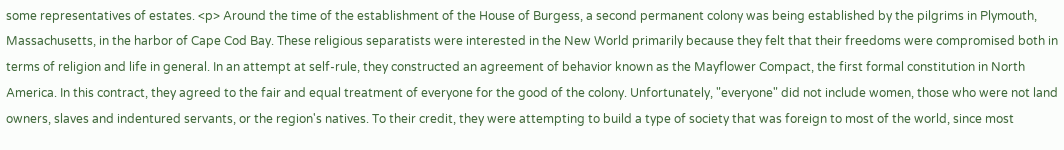some representatives of estates. <p> Around the time of the establishment of the House of Burgess, a second permanent colony was being established by the pilgrims in Plymouth, Massachusetts, in the harbor of Cape Cod Bay. These religious separatists were interested in the New World primarily because they felt that their freedoms were compromised both in terms of religion and life in general. In an attempt at self-rule, they constructed an agreement of behavior known as the Mayflower Compact, the first formal constitution in North America. In this contract, they agreed to the fair and equal treatment of everyone for the good of the colony. Unfortunately, "everyone" did not include women, those who were not land owners, slaves and indentured servants, or the region's natives. To their credit, they were attempting to build a type of society that was foreign to most of the world, since most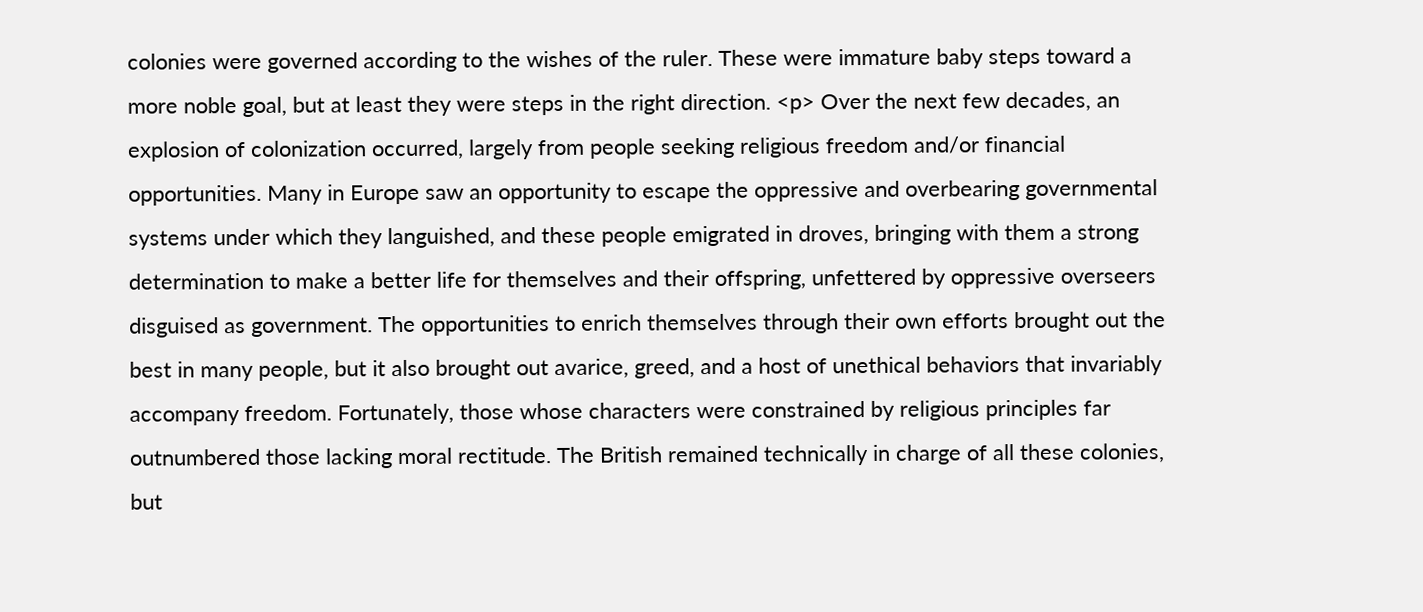colonies were governed according to the wishes of the ruler. These were immature baby steps toward a more noble goal, but at least they were steps in the right direction. <p> Over the next few decades, an explosion of colonization occurred, largely from people seeking religious freedom and/or financial opportunities. Many in Europe saw an opportunity to escape the oppressive and overbearing governmental systems under which they languished, and these people emigrated in droves, bringing with them a strong determination to make a better life for themselves and their offspring, unfettered by oppressive overseers disguised as government. The opportunities to enrich themselves through their own efforts brought out the best in many people, but it also brought out avarice, greed, and a host of unethical behaviors that invariably accompany freedom. Fortunately, those whose characters were constrained by religious principles far outnumbered those lacking moral rectitude. The British remained technically in charge of all these colonies, but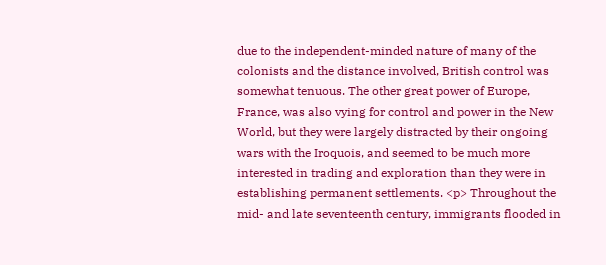due to the independent-minded nature of many of the colonists and the distance involved, British control was somewhat tenuous. The other great power of Europe, France, was also vying for control and power in the New World, but they were largely distracted by their ongoing wars with the Iroquois, and seemed to be much more interested in trading and exploration than they were in establishing permanent settlements. <p> Throughout the mid- and late seventeenth century, immigrants flooded in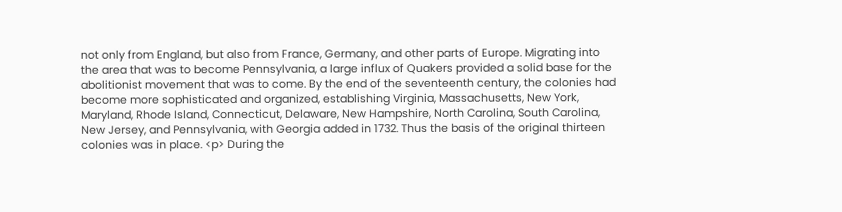not only from England, but also from France, Germany, and other parts of Europe. Migrating into the area that was to become Pennsylvania, a large influx of Quakers provided a solid base for the abolitionist movement that was to come. By the end of the seventeenth century, the colonies had become more sophisticated and organized, establishing Virginia, Massachusetts, New York, Maryland, Rhode Island, Connecticut, Delaware, New Hampshire, North Carolina, South Carolina, New Jersey, and Pennsylvania, with Georgia added in 1732. Thus the basis of the original thirteen colonies was in place. <p> During the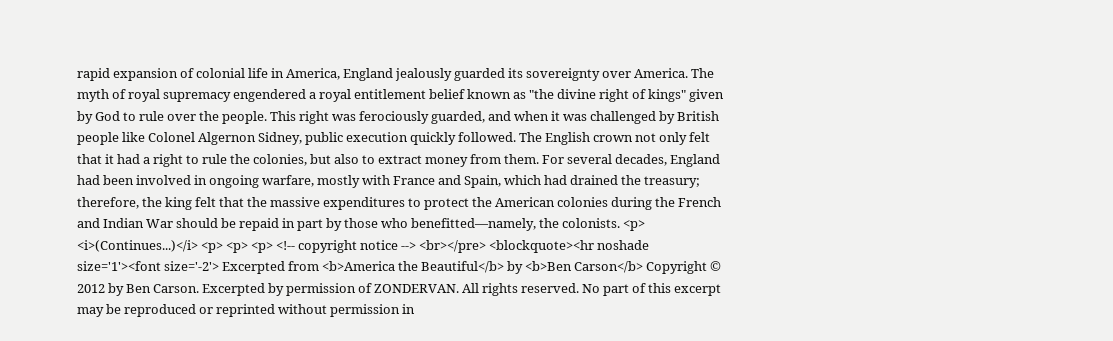rapid expansion of colonial life in America, England jealously guarded its sovereignty over America. The myth of royal supremacy engendered a royal entitlement belief known as "the divine right of kings" given by God to rule over the people. This right was ferociously guarded, and when it was challenged by British people like Colonel Algernon Sidney, public execution quickly followed. The English crown not only felt that it had a right to rule the colonies, but also to extract money from them. For several decades, England had been involved in ongoing warfare, mostly with France and Spain, which had drained the treasury; therefore, the king felt that the massive expenditures to protect the American colonies during the French and Indian War should be repaid in part by those who benefitted—namely, the colonists. <p> <i>(Continues...)</i> <p> <p> <p> <!-- copyright notice --> <br></pre> <blockquote><hr noshade size='1'><font size='-2'> Excerpted from <b>America the Beautiful</b> by <b>Ben Carson</b> Copyright © 2012 by Ben Carson. Excerpted by permission of ZONDERVAN. All rights reserved. No part of this excerpt may be reproduced or reprinted without permission in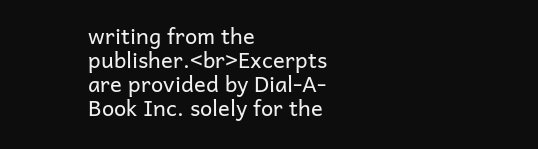writing from the publisher.<br>Excerpts are provided by Dial-A-Book Inc. solely for the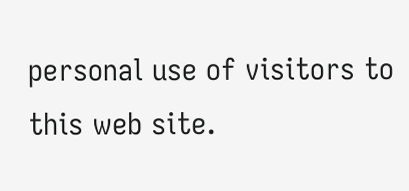personal use of visitors to this web site.